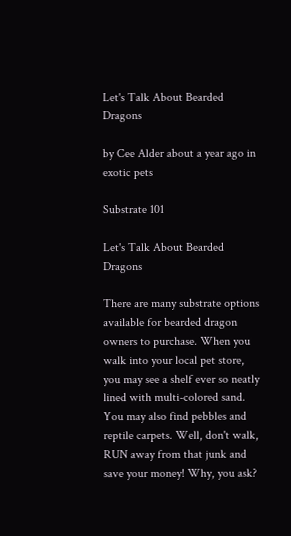Let's Talk About Bearded Dragons

by Cee Alder about a year ago in exotic pets

Substrate 101

Let's Talk About Bearded Dragons

There are many substrate options available for bearded dragon owners to purchase. When you walk into your local pet store, you may see a shelf ever so neatly lined with multi-colored sand. You may also find pebbles and reptile carpets. Well, don't walk, RUN away from that junk and save your money! Why, you ask?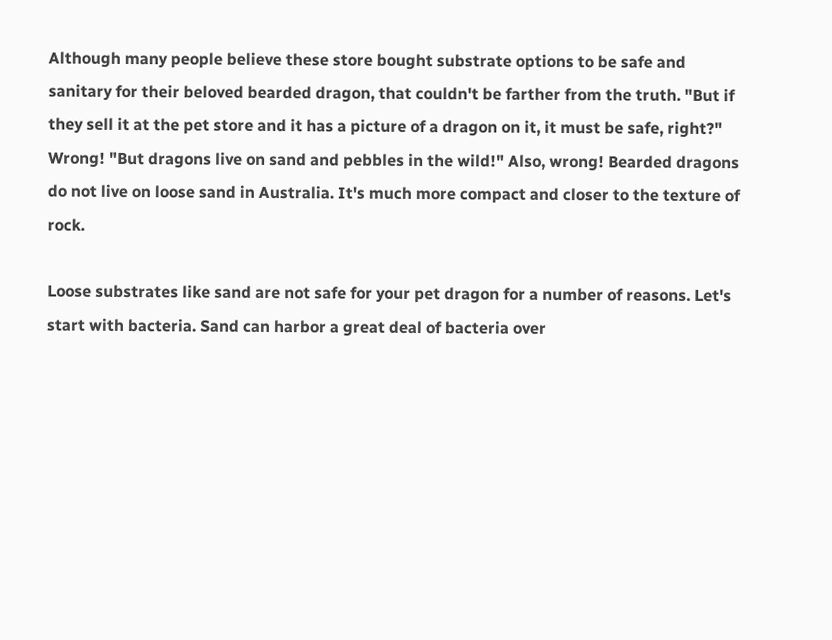Although many people believe these store bought substrate options to be safe and sanitary for their beloved bearded dragon, that couldn't be farther from the truth. "But if they sell it at the pet store and it has a picture of a dragon on it, it must be safe, right?" Wrong! "But dragons live on sand and pebbles in the wild!" Also, wrong! Bearded dragons do not live on loose sand in Australia. It's much more compact and closer to the texture of rock.

Loose substrates like sand are not safe for your pet dragon for a number of reasons. Let's start with bacteria. Sand can harbor a great deal of bacteria over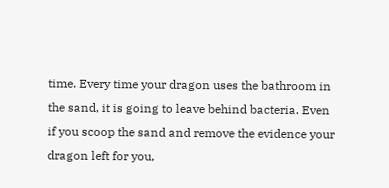time. Every time your dragon uses the bathroom in the sand, it is going to leave behind bacteria. Even if you scoop the sand and remove the evidence your dragon left for you,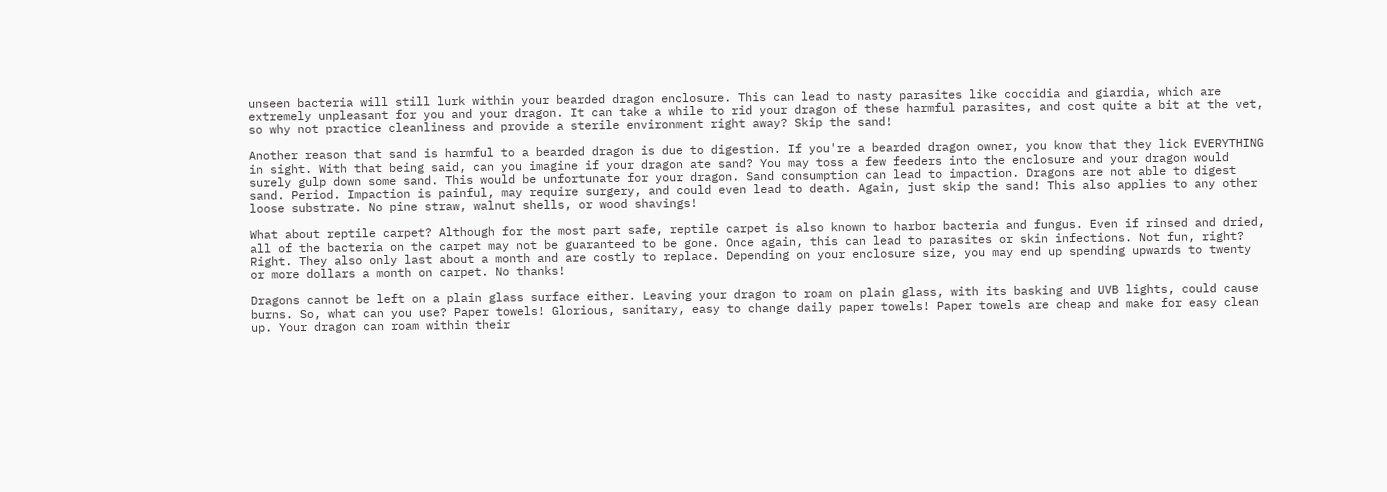unseen bacteria will still lurk within your bearded dragon enclosure. This can lead to nasty parasites like coccidia and giardia, which are extremely unpleasant for you and your dragon. It can take a while to rid your dragon of these harmful parasites, and cost quite a bit at the vet, so why not practice cleanliness and provide a sterile environment right away? Skip the sand!

Another reason that sand is harmful to a bearded dragon is due to digestion. If you're a bearded dragon owner, you know that they lick EVERYTHING in sight. With that being said, can you imagine if your dragon ate sand? You may toss a few feeders into the enclosure and your dragon would surely gulp down some sand. This would be unfortunate for your dragon. Sand consumption can lead to impaction. Dragons are not able to digest sand. Period. Impaction is painful, may require surgery, and could even lead to death. Again, just skip the sand! This also applies to any other loose substrate. No pine straw, walnut shells, or wood shavings!

What about reptile carpet? Although for the most part safe, reptile carpet is also known to harbor bacteria and fungus. Even if rinsed and dried, all of the bacteria on the carpet may not be guaranteed to be gone. Once again, this can lead to parasites or skin infections. Not fun, right? Right. They also only last about a month and are costly to replace. Depending on your enclosure size, you may end up spending upwards to twenty or more dollars a month on carpet. No thanks!

Dragons cannot be left on a plain glass surface either. Leaving your dragon to roam on plain glass, with its basking and UVB lights, could cause burns. So, what can you use? Paper towels! Glorious, sanitary, easy to change daily paper towels! Paper towels are cheap and make for easy clean up. Your dragon can roam within their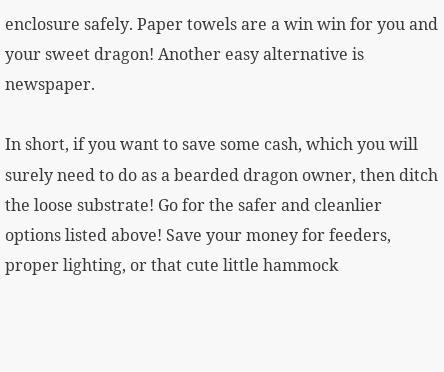enclosure safely. Paper towels are a win win for you and your sweet dragon! Another easy alternative is newspaper.

In short, if you want to save some cash, which you will surely need to do as a bearded dragon owner, then ditch the loose substrate! Go for the safer and cleanlier options listed above! Save your money for feeders, proper lighting, or that cute little hammock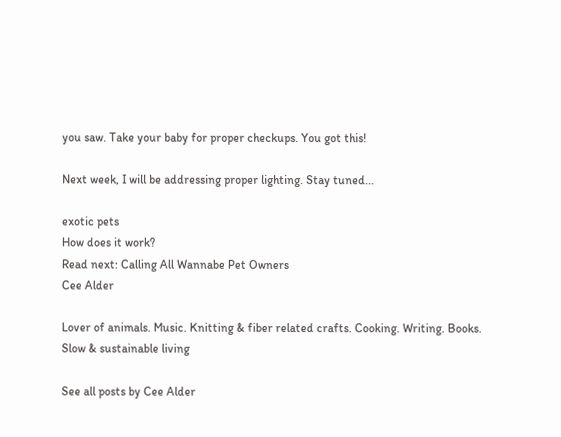you saw. Take your baby for proper checkups. You got this!

Next week, I will be addressing proper lighting. Stay tuned...

exotic pets
How does it work?
Read next: Calling All Wannabe Pet Owners
Cee Alder

Lover of animals. Music. Knitting & fiber related crafts. Cooking. Writing. Books. Slow & sustainable living

See all posts by Cee Alder